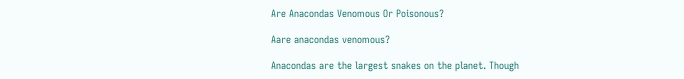Are Anacondas Venomous Or Poisonous?

Aare anacondas venomous?

Anacondas are the largest snakes on the planet. Though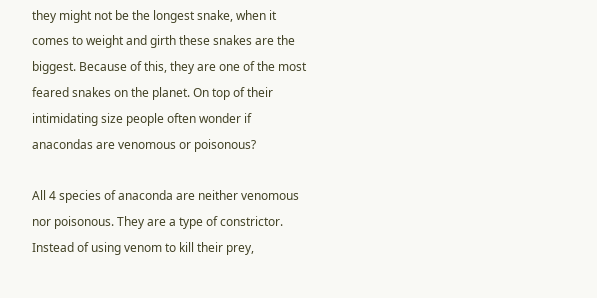they might not be the longest snake, when it comes to weight and girth these snakes are the biggest. Because of this, they are one of the most feared snakes on the planet. On top of their intimidating size people often wonder if anacondas are venomous or poisonous?

All 4 species of anaconda are neither venomous nor poisonous. They are a type of constrictor. Instead of using venom to kill their prey,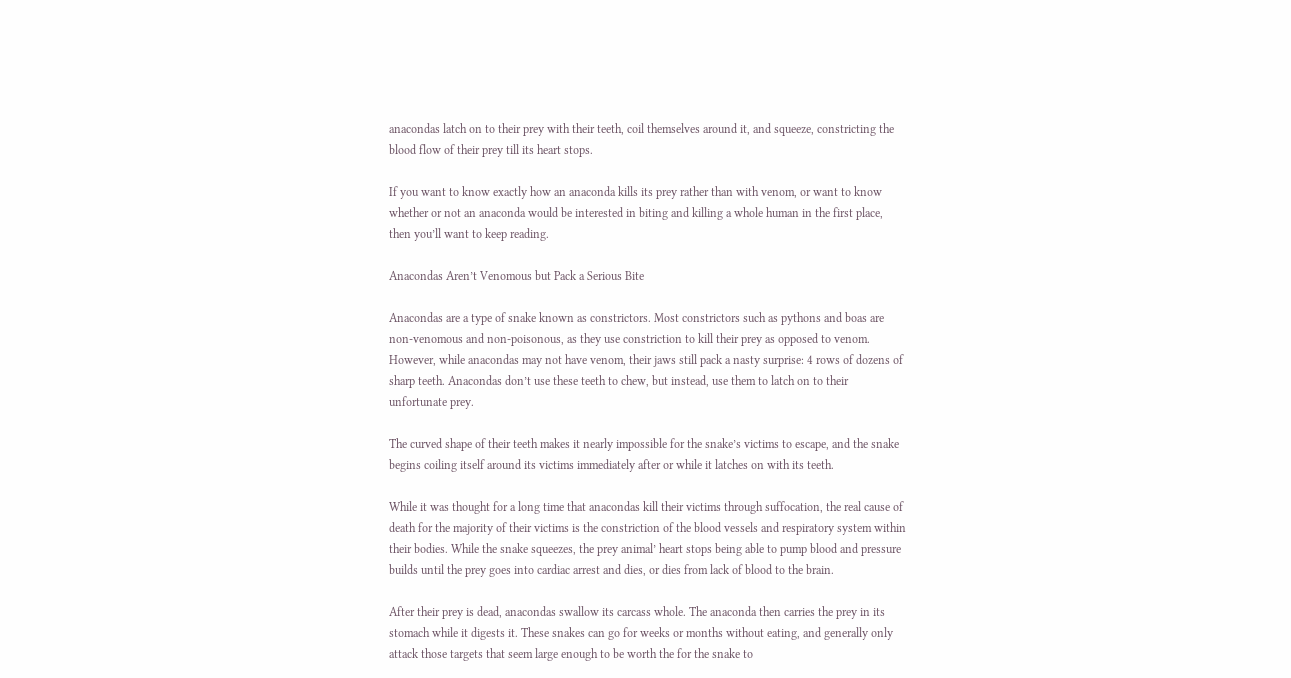anacondas latch on to their prey with their teeth, coil themselves around it, and squeeze, constricting the blood flow of their prey till its heart stops.

If you want to know exactly how an anaconda kills its prey rather than with venom, or want to know whether or not an anaconda would be interested in biting and killing a whole human in the first place, then you’ll want to keep reading.

Anacondas Aren’t Venomous but Pack a Serious Bite

Anacondas are a type of snake known as constrictors. Most constrictors such as pythons and boas are non-venomous and non-poisonous, as they use constriction to kill their prey as opposed to venom. However, while anacondas may not have venom, their jaws still pack a nasty surprise: 4 rows of dozens of sharp teeth. Anacondas don’t use these teeth to chew, but instead, use them to latch on to their unfortunate prey.

The curved shape of their teeth makes it nearly impossible for the snake’s victims to escape, and the snake begins coiling itself around its victims immediately after or while it latches on with its teeth.

While it was thought for a long time that anacondas kill their victims through suffocation, the real cause of death for the majority of their victims is the constriction of the blood vessels and respiratory system within their bodies. While the snake squeezes, the prey animal’ heart stops being able to pump blood and pressure builds until the prey goes into cardiac arrest and dies, or dies from lack of blood to the brain.

After their prey is dead, anacondas swallow its carcass whole. The anaconda then carries the prey in its stomach while it digests it. These snakes can go for weeks or months without eating, and generally only attack those targets that seem large enough to be worth the for the snake to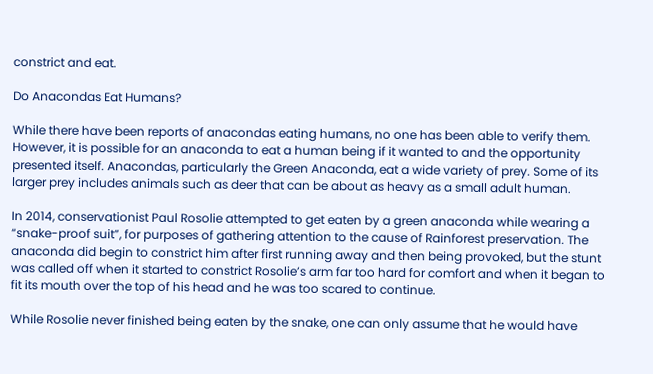constrict and eat.

Do Anacondas Eat Humans?

While there have been reports of anacondas eating humans, no one has been able to verify them. However, it is possible for an anaconda to eat a human being if it wanted to and the opportunity presented itself. Anacondas, particularly the Green Anaconda, eat a wide variety of prey. Some of its larger prey includes animals such as deer that can be about as heavy as a small adult human.

In 2014, conservationist Paul Rosolie attempted to get eaten by a green anaconda while wearing a “snake-proof suit”, for purposes of gathering attention to the cause of Rainforest preservation. The anaconda did begin to constrict him after first running away and then being provoked, but the stunt was called off when it started to constrict Rosolie’s arm far too hard for comfort and when it began to fit its mouth over the top of his head and he was too scared to continue.

While Rosolie never finished being eaten by the snake, one can only assume that he would have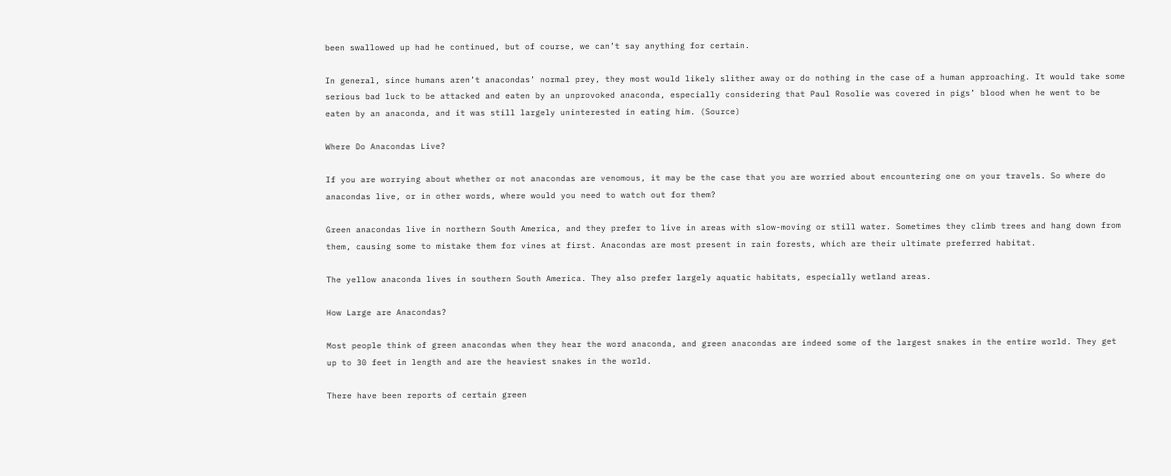been swallowed up had he continued, but of course, we can’t say anything for certain.

In general, since humans aren’t anacondas’ normal prey, they most would likely slither away or do nothing in the case of a human approaching. It would take some serious bad luck to be attacked and eaten by an unprovoked anaconda, especially considering that Paul Rosolie was covered in pigs’ blood when he went to be eaten by an anaconda, and it was still largely uninterested in eating him. (Source)

Where Do Anacondas Live?

If you are worrying about whether or not anacondas are venomous, it may be the case that you are worried about encountering one on your travels. So where do anacondas live, or in other words, where would you need to watch out for them?

Green anacondas live in northern South America, and they prefer to live in areas with slow-moving or still water. Sometimes they climb trees and hang down from them, causing some to mistake them for vines at first. Anacondas are most present in rain forests, which are their ultimate preferred habitat.

The yellow anaconda lives in southern South America. They also prefer largely aquatic habitats, especially wetland areas.

How Large are Anacondas?

Most people think of green anacondas when they hear the word anaconda, and green anacondas are indeed some of the largest snakes in the entire world. They get up to 30 feet in length and are the heaviest snakes in the world.

There have been reports of certain green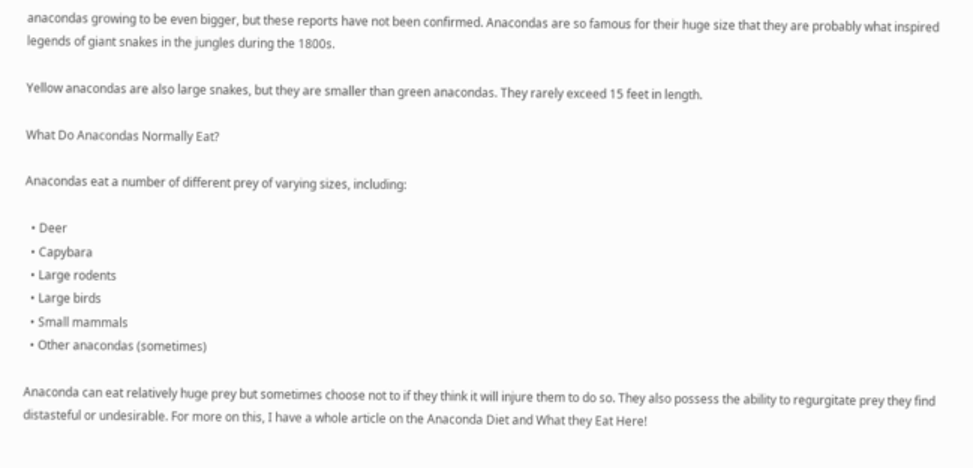anacondas growing to be even bigger, but these reports have not been confirmed. Anacondas are so famous for their huge size that they are probably what inspired legends of giant snakes in the jungles during the 1800s.

Yellow anacondas are also large snakes, but they are smaller than green anacondas. They rarely exceed 15 feet in length.

What Do Anacondas Normally Eat?

Anacondas eat a number of different prey of varying sizes, including:

  • Deer
  • Capybara
  • Large rodents
  • Large birds
  • Small mammals
  • Other anacondas (sometimes)

Anaconda can eat relatively huge prey but sometimes choose not to if they think it will injure them to do so. They also possess the ability to regurgitate prey they find distasteful or undesirable. For more on this, I have a whole article on the Anaconda Diet and What they Eat Here!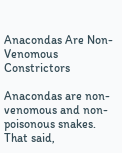Anacondas Are Non-Venomous Constrictors

Anacondas are non-venomous and non-poisonous snakes. That said,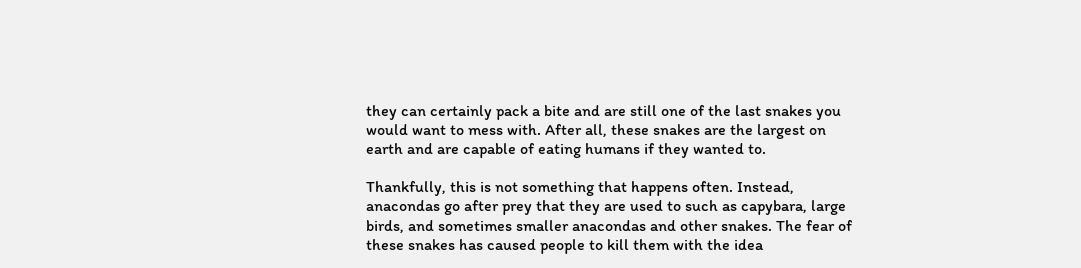they can certainly pack a bite and are still one of the last snakes you would want to mess with. After all, these snakes are the largest on earth and are capable of eating humans if they wanted to.

Thankfully, this is not something that happens often. Instead, anacondas go after prey that they are used to such as capybara, large birds, and sometimes smaller anacondas and other snakes. The fear of these snakes has caused people to kill them with the idea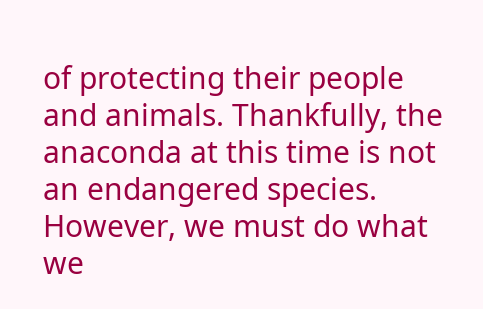of protecting their people and animals. Thankfully, the anaconda at this time is not an endangered species. However, we must do what we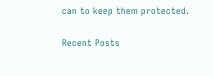can to keep them protected.

Recent Posts